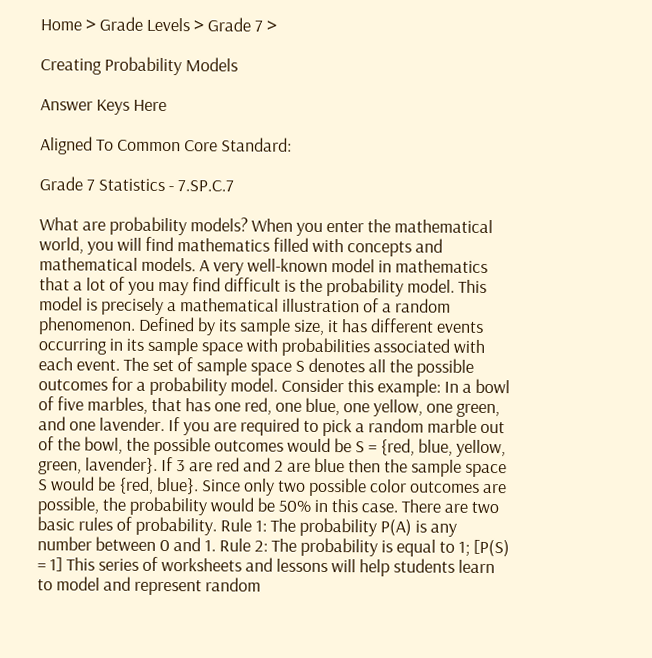Home > Grade Levels > Grade 7 >

Creating Probability Models

Answer Keys Here

Aligned To Common Core Standard:

Grade 7 Statistics - 7.SP.C.7

What are probability models? When you enter the mathematical world, you will find mathematics filled with concepts and mathematical models. A very well-known model in mathematics that a lot of you may find difficult is the probability model. This model is precisely a mathematical illustration of a random phenomenon. Defined by its sample size, it has different events occurring in its sample space with probabilities associated with each event. The set of sample space S denotes all the possible outcomes for a probability model. Consider this example: In a bowl of five marbles, that has one red, one blue, one yellow, one green, and one lavender. If you are required to pick a random marble out of the bowl, the possible outcomes would be S = {red, blue, yellow, green, lavender}. If 3 are red and 2 are blue then the sample space S would be {red, blue}. Since only two possible color outcomes are possible, the probability would be 50% in this case. There are two basic rules of probability. Rule 1: The probability P(A) is any number between 0 and 1. Rule 2: The probability is equal to 1; [P(S) = 1] This series of worksheets and lessons will help students learn to model and represent random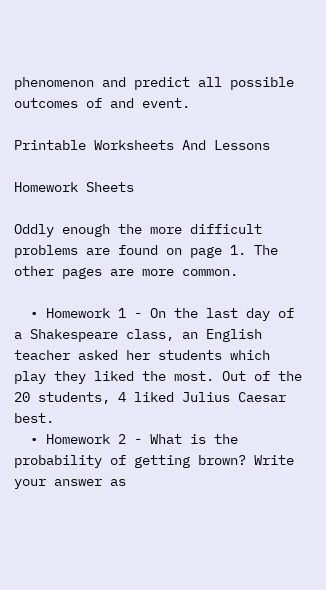phenomenon and predict all possible outcomes of and event.

Printable Worksheets And Lessons

Homework Sheets

Oddly enough the more difficult problems are found on page 1. The other pages are more common.

  • Homework 1 - On the last day of a Shakespeare class, an English teacher asked her students which play they liked the most. Out of the 20 students, 4 liked Julius Caesar best.
  • Homework 2 - What is the probability of getting brown? Write your answer as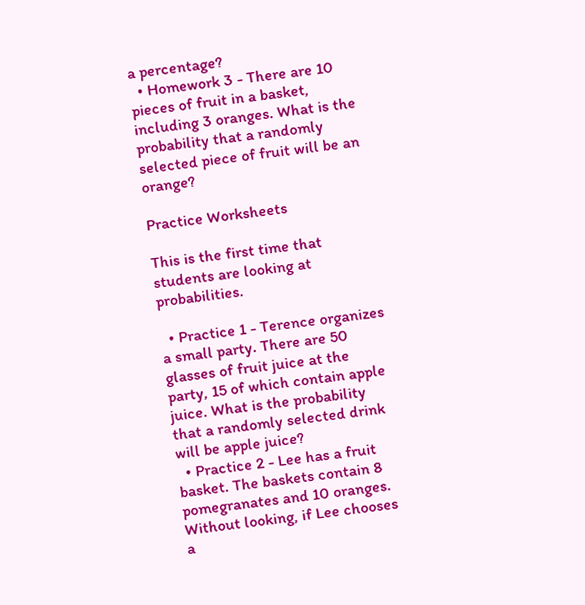a percentage?
  • Homework 3 - There are 10 pieces of fruit in a basket, including 3 oranges. What is the probability that a randomly selected piece of fruit will be an orange?

Practice Worksheets

This is the first time that students are looking at probabilities.

  • Practice 1 - Terence organizes a small party. There are 50 glasses of fruit juice at the party, 15 of which contain apple juice. What is the probability that a randomly selected drink will be apple juice?
  • Practice 2 - Lee has a fruit basket. The baskets contain 8 pomegranates and 10 oranges. Without looking, if Lee chooses a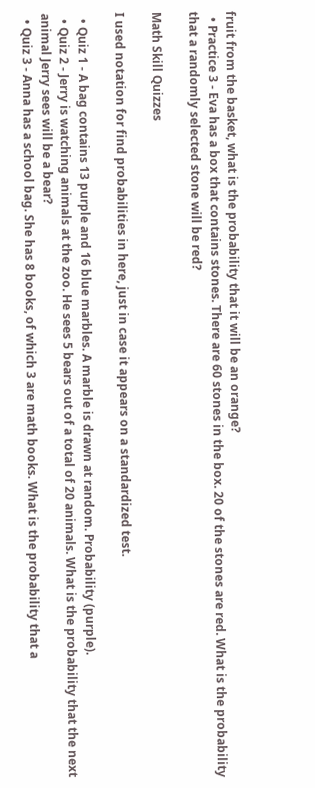fruit from the basket, what is the probability that it will be an orange?
  • Practice 3 - Eva has a box that contains stones. There are 60 stones in the box. 20 of the stones are red. What is the probability that a randomly selected stone will be red?

Math Skill Quizzes

I used notation for find probabilities in here, just in case it appears on a standardized test.

  • Quiz 1 - A bag contains 13 purple and 16 blue marbles. A marble is drawn at random. Probability (purple).
  • Quiz 2 - Jerry is watching animals at the zoo. He sees 5 bears out of a total of 20 animals. What is the probability that the next animal Jerry sees will be a bear?
  • Quiz 3 - Anna has a school bag. She has 8 books, of which 3 are math books. What is the probability that a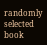randomly selected book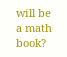will be a math book?